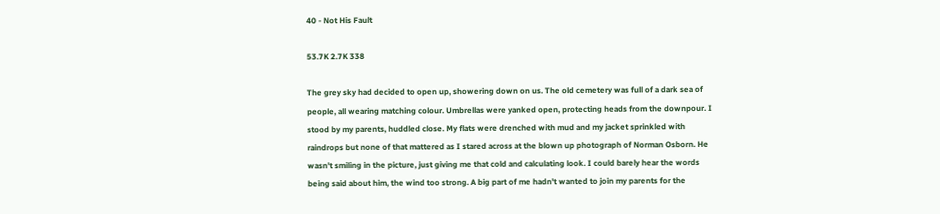40 - Not His Fault

53.7K 2.7K 338

The grey sky had decided to open up, showering down on us. The old cemetery was full of a dark sea of people, all wearing matching colour. Umbrellas were yanked open, protecting heads from the downpour. I stood by my parents, huddled close. My flats were drenched with mud and my jacket sprinkled with raindrops but none of that mattered as I stared across at the blown up photograph of Norman Osborn. He wasn't smiling in the picture, just giving me that cold and calculating look. I could barely hear the words being said about him, the wind too strong. A big part of me hadn't wanted to join my parents for the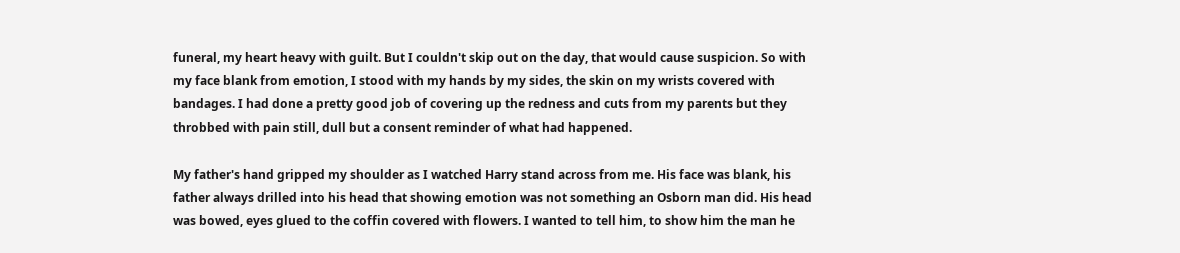funeral, my heart heavy with guilt. But I couldn't skip out on the day, that would cause suspicion. So with my face blank from emotion, I stood with my hands by my sides, the skin on my wrists covered with bandages. I had done a pretty good job of covering up the redness and cuts from my parents but they throbbed with pain still, dull but a consent reminder of what had happened.

My father's hand gripped my shoulder as I watched Harry stand across from me. His face was blank, his father always drilled into his head that showing emotion was not something an Osborn man did. His head was bowed, eyes glued to the coffin covered with flowers. I wanted to tell him, to show him the man he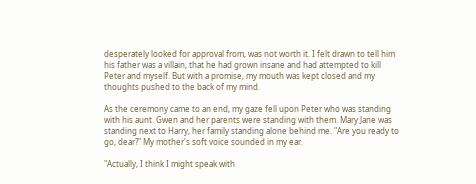desperately looked for approval from, was not worth it. I felt drawn to tell him his father was a villain, that he had grown insane and had attempted to kill Peter and myself. But with a promise, my mouth was kept closed and my thoughts pushed to the back of my mind.

As the ceremony came to an end, my gaze fell upon Peter who was standing with his aunt. Gwen and her parents were standing with them. Mary Jane was standing next to Harry, her family standing alone behind me. "Are you ready to go, dear?" My mother's soft voice sounded in my ear.

"Actually, I think I might speak with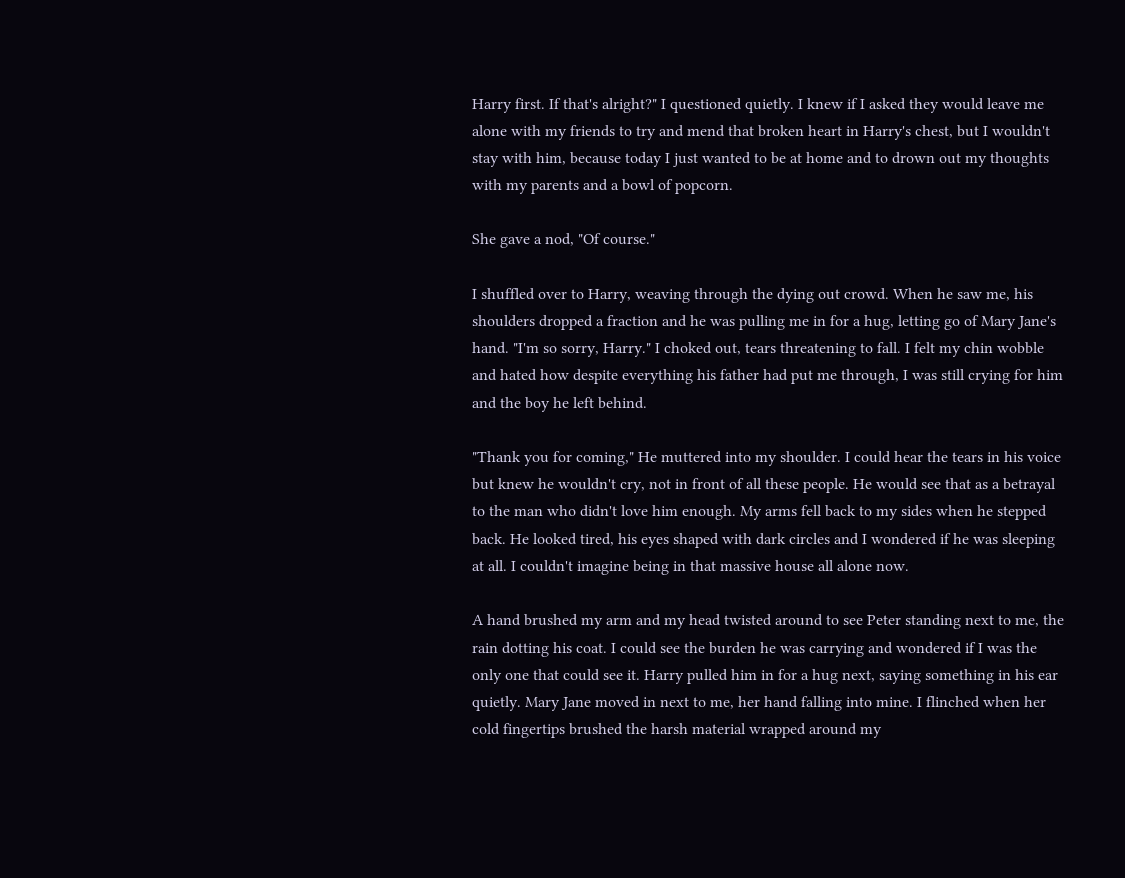Harry first. If that's alright?" I questioned quietly. I knew if I asked they would leave me alone with my friends to try and mend that broken heart in Harry's chest, but I wouldn't stay with him, because today I just wanted to be at home and to drown out my thoughts with my parents and a bowl of popcorn.

She gave a nod, "Of course."

I shuffled over to Harry, weaving through the dying out crowd. When he saw me, his shoulders dropped a fraction and he was pulling me in for a hug, letting go of Mary Jane's hand. "I'm so sorry, Harry." I choked out, tears threatening to fall. I felt my chin wobble and hated how despite everything his father had put me through, I was still crying for him and the boy he left behind.

"Thank you for coming," He muttered into my shoulder. I could hear the tears in his voice but knew he wouldn't cry, not in front of all these people. He would see that as a betrayal to the man who didn't love him enough. My arms fell back to my sides when he stepped back. He looked tired, his eyes shaped with dark circles and I wondered if he was sleeping at all. I couldn't imagine being in that massive house all alone now.

A hand brushed my arm and my head twisted around to see Peter standing next to me, the rain dotting his coat. I could see the burden he was carrying and wondered if I was the only one that could see it. Harry pulled him in for a hug next, saying something in his ear quietly. Mary Jane moved in next to me, her hand falling into mine. I flinched when her cold fingertips brushed the harsh material wrapped around my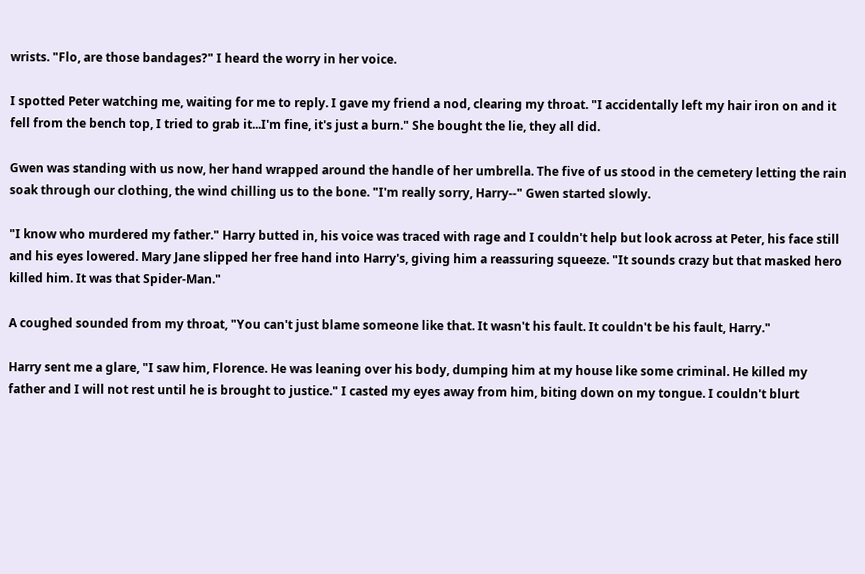wrists. "Flo, are those bandages?" I heard the worry in her voice.

I spotted Peter watching me, waiting for me to reply. I gave my friend a nod, clearing my throat. "I accidentally left my hair iron on and it fell from the bench top, I tried to grab it...I'm fine, it's just a burn." She bought the lie, they all did.

Gwen was standing with us now, her hand wrapped around the handle of her umbrella. The five of us stood in the cemetery letting the rain soak through our clothing, the wind chilling us to the bone. "I'm really sorry, Harry--" Gwen started slowly.

"I know who murdered my father." Harry butted in, his voice was traced with rage and I couldn't help but look across at Peter, his face still and his eyes lowered. Mary Jane slipped her free hand into Harry's, giving him a reassuring squeeze. "It sounds crazy but that masked hero killed him. It was that Spider-Man."

A coughed sounded from my throat, "You can't just blame someone like that. It wasn't his fault. It couldn't be his fault, Harry."

Harry sent me a glare, "I saw him, Florence. He was leaning over his body, dumping him at my house like some criminal. He killed my father and I will not rest until he is brought to justice." I casted my eyes away from him, biting down on my tongue. I couldn't blurt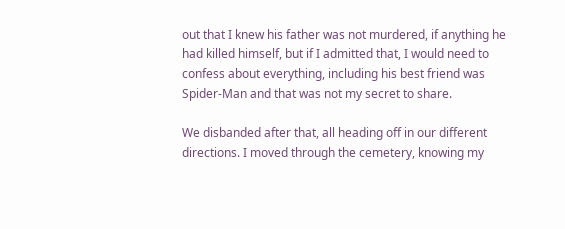out that I knew his father was not murdered, if anything he had killed himself, but if I admitted that, I would need to confess about everything, including his best friend was Spider-Man and that was not my secret to share.

We disbanded after that, all heading off in our different directions. I moved through the cemetery, knowing my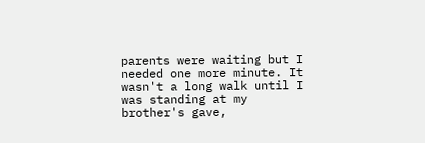parents were waiting but I needed one more minute. It wasn't a long walk until I was standing at my brother's gave,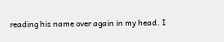reading his name over again in my head. I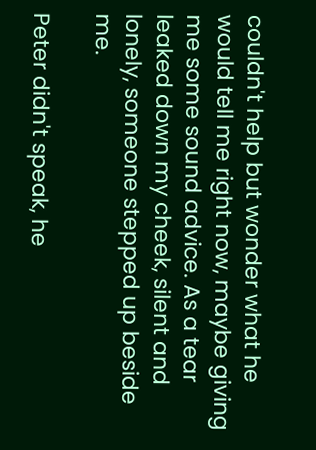couldn't help but wonder what he would tell me right now, maybe giving me some sound advice. As a tear leaked down my cheek, silent and lonely, someone stepped up beside me.

Peter didn't speak, he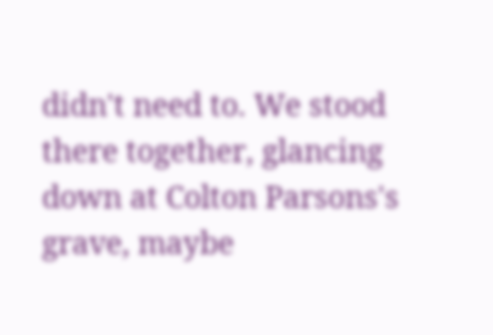didn't need to. We stood there together, glancing down at Colton Parsons's grave, maybe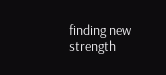finding new strength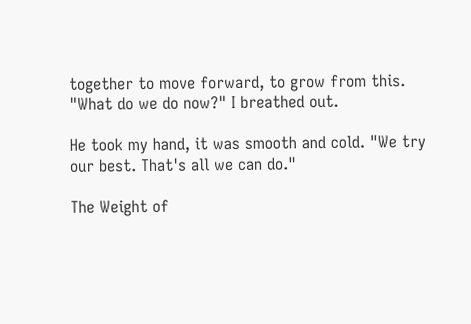together to move forward, to grow from this. "What do we do now?" I breathed out.

He took my hand, it was smooth and cold. "We try our best. That's all we can do."

The Weight of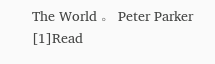The World 。 Peter Parker [1]Read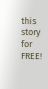this story for FREE!